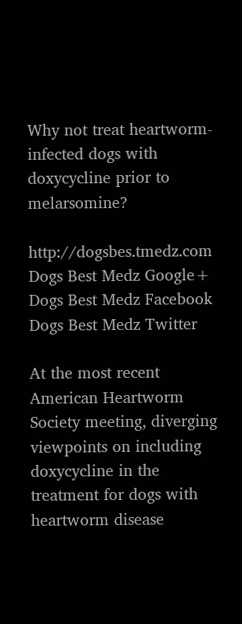Why not treat heartworm-infected dogs with doxycycline prior to melarsomine?

http://dogsbes.tmedz.com Dogs Best Medz Google+ Dogs Best Medz Facebook Dogs Best Medz Twitter

At the most recent American Heartworm Society meeting, diverging viewpoints on including doxycycline in the treatment for dogs with heartworm disease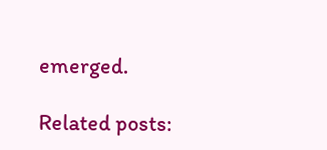emerged.

Related posts: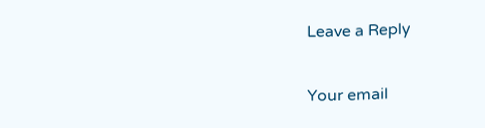Leave a Reply

Your email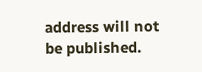address will not be published.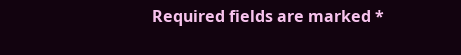Required fields are marked *